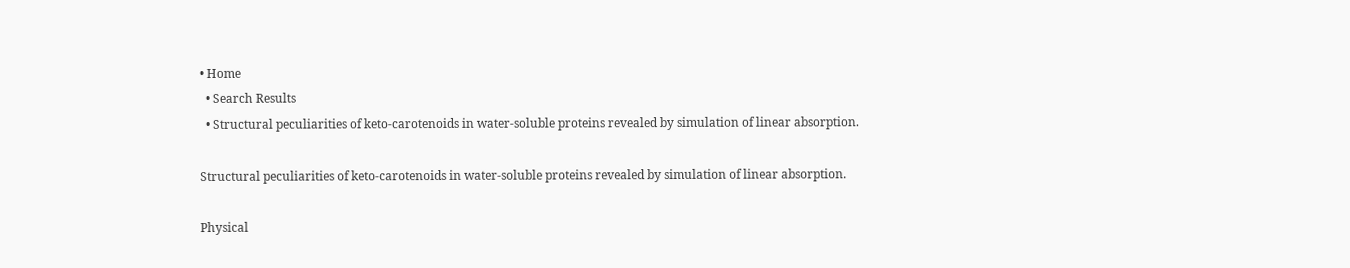• Home
  • Search Results
  • Structural peculiarities of keto-carotenoids in water-soluble proteins revealed by simulation of linear absorption.

Structural peculiarities of keto-carotenoids in water-soluble proteins revealed by simulation of linear absorption.

Physical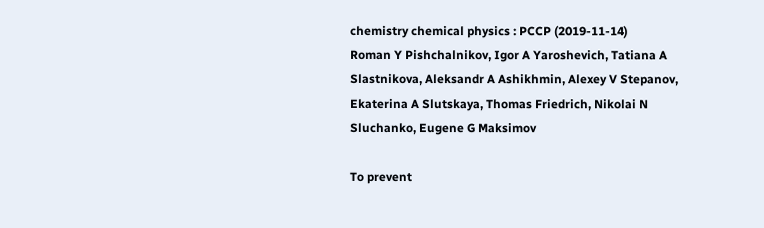chemistry chemical physics : PCCP (2019-11-14)
Roman Y Pishchalnikov, Igor A Yaroshevich, Tatiana A Slastnikova, Aleksandr A Ashikhmin, Alexey V Stepanov, Ekaterina A Slutskaya, Thomas Friedrich, Nikolai N Sluchanko, Eugene G Maksimov

To prevent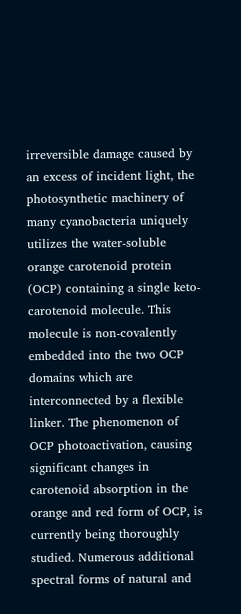irreversible damage caused by an excess of incident light, the photosynthetic machinery of many cyanobacteria uniquely utilizes the water-soluble orange carotenoid protein (OCP) containing a single keto-carotenoid molecule. This molecule is non-covalently embedded into the two OCP domains which are interconnected by a flexible linker. The phenomenon of OCP photoactivation, causing significant changes in carotenoid absorption in the orange and red form of OCP, is currently being thoroughly studied. Numerous additional spectral forms of natural and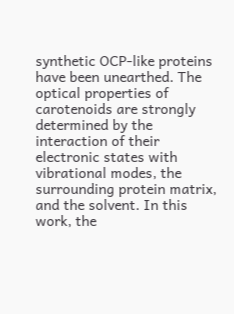synthetic OCP-like proteins have been unearthed. The optical properties of carotenoids are strongly determined by the interaction of their electronic states with vibrational modes, the surrounding protein matrix, and the solvent. In this work, the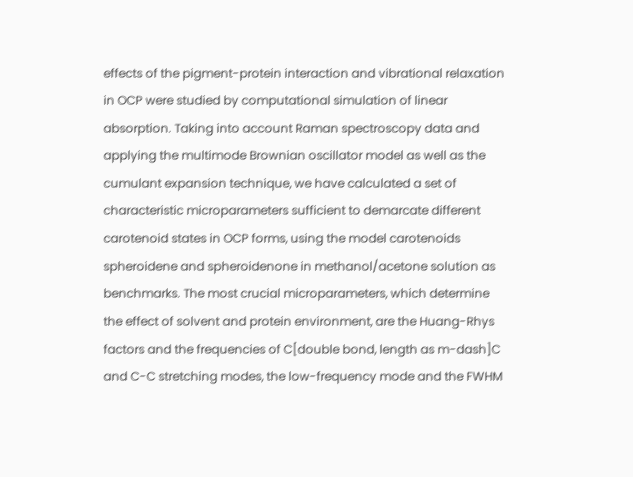effects of the pigment-protein interaction and vibrational relaxation in OCP were studied by computational simulation of linear absorption. Taking into account Raman spectroscopy data and applying the multimode Brownian oscillator model as well as the cumulant expansion technique, we have calculated a set of characteristic microparameters sufficient to demarcate different carotenoid states in OCP forms, using the model carotenoids spheroidene and spheroidenone in methanol/acetone solution as benchmarks. The most crucial microparameters, which determine the effect of solvent and protein environment, are the Huang-Rhys factors and the frequencies of C[double bond, length as m-dash]C and C-C stretching modes, the low-frequency mode and the FWHM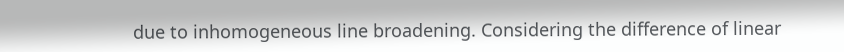due to inhomogeneous line broadening. Considering the difference of linear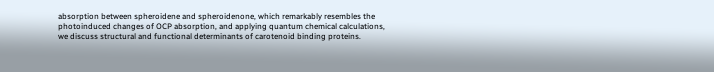absorption between spheroidene and spheroidenone, which remarkably resembles the photoinduced changes of OCP absorption, and applying quantum chemical calculations, we discuss structural and functional determinants of carotenoid binding proteins.